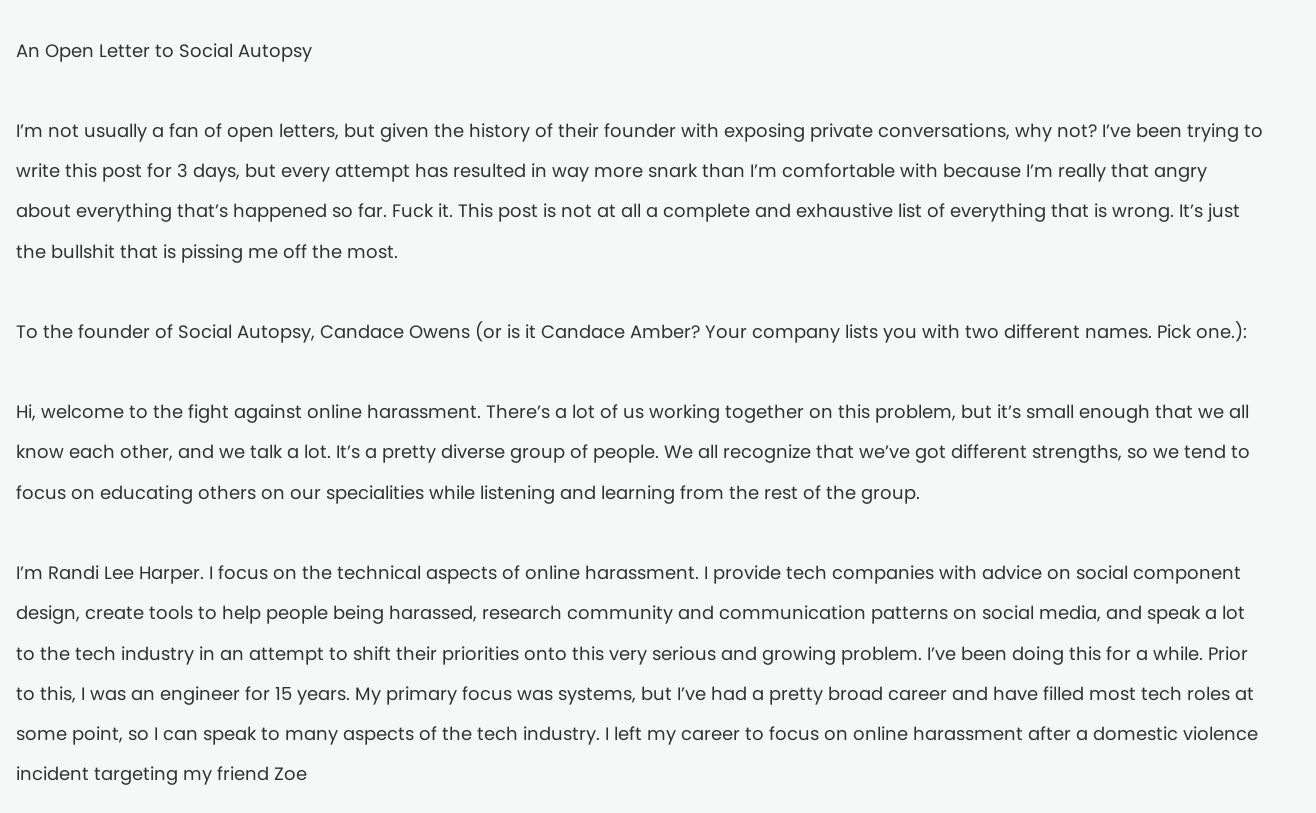An Open Letter to Social Autopsy

I’m not usually a fan of open letters, but given the history of their founder with exposing private conversations, why not? I’ve been trying to write this post for 3 days, but every attempt has resulted in way more snark than I’m comfortable with because I’m really that angry about everything that’s happened so far. Fuck it. This post is not at all a complete and exhaustive list of everything that is wrong. It’s just the bullshit that is pissing me off the most.

To the founder of Social Autopsy, Candace Owens (or is it Candace Amber? Your company lists you with two different names. Pick one.):

Hi, welcome to the fight against online harassment. There’s a lot of us working together on this problem, but it’s small enough that we all know each other, and we talk a lot. It’s a pretty diverse group of people. We all recognize that we’ve got different strengths, so we tend to focus on educating others on our specialities while listening and learning from the rest of the group.

I’m Randi Lee Harper. I focus on the technical aspects of online harassment. I provide tech companies with advice on social component design, create tools to help people being harassed, research community and communication patterns on social media, and speak a lot to the tech industry in an attempt to shift their priorities onto this very serious and growing problem. I’ve been doing this for a while. Prior to this, I was an engineer for 15 years. My primary focus was systems, but I’ve had a pretty broad career and have filled most tech roles at some point, so I can speak to many aspects of the tech industry. I left my career to focus on online harassment after a domestic violence incident targeting my friend Zoe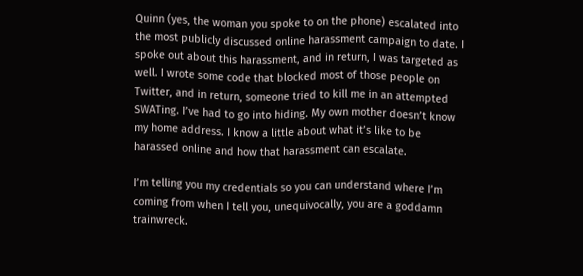Quinn (yes, the woman you spoke to on the phone) escalated into the most publicly discussed online harassment campaign to date. I spoke out about this harassment, and in return, I was targeted as well. I wrote some code that blocked most of those people on Twitter, and in return, someone tried to kill me in an attempted SWATing. I’ve had to go into hiding. My own mother doesn’t know my home address. I know a little about what it’s like to be harassed online and how that harassment can escalate.

I’m telling you my credentials so you can understand where I’m coming from when I tell you, unequivocally, you are a goddamn trainwreck.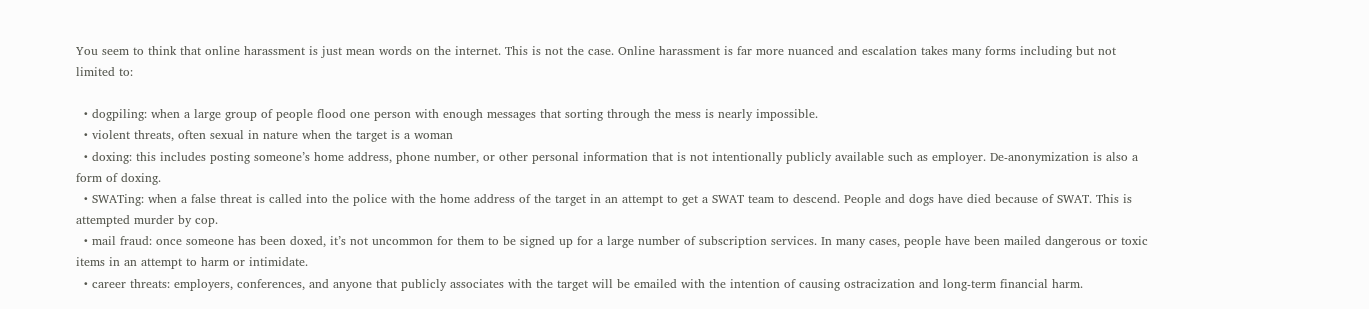You seem to think that online harassment is just mean words on the internet. This is not the case. Online harassment is far more nuanced and escalation takes many forms including but not limited to:

  • dogpiling: when a large group of people flood one person with enough messages that sorting through the mess is nearly impossible.
  • violent threats, often sexual in nature when the target is a woman
  • doxing: this includes posting someone’s home address, phone number, or other personal information that is not intentionally publicly available such as employer. De-anonymization is also a form of doxing.
  • SWATing: when a false threat is called into the police with the home address of the target in an attempt to get a SWAT team to descend. People and dogs have died because of SWAT. This is attempted murder by cop.
  • mail fraud: once someone has been doxed, it’s not uncommon for them to be signed up for a large number of subscription services. In many cases, people have been mailed dangerous or toxic items in an attempt to harm or intimidate.
  • career threats: employers, conferences, and anyone that publicly associates with the target will be emailed with the intention of causing ostracization and long-term financial harm.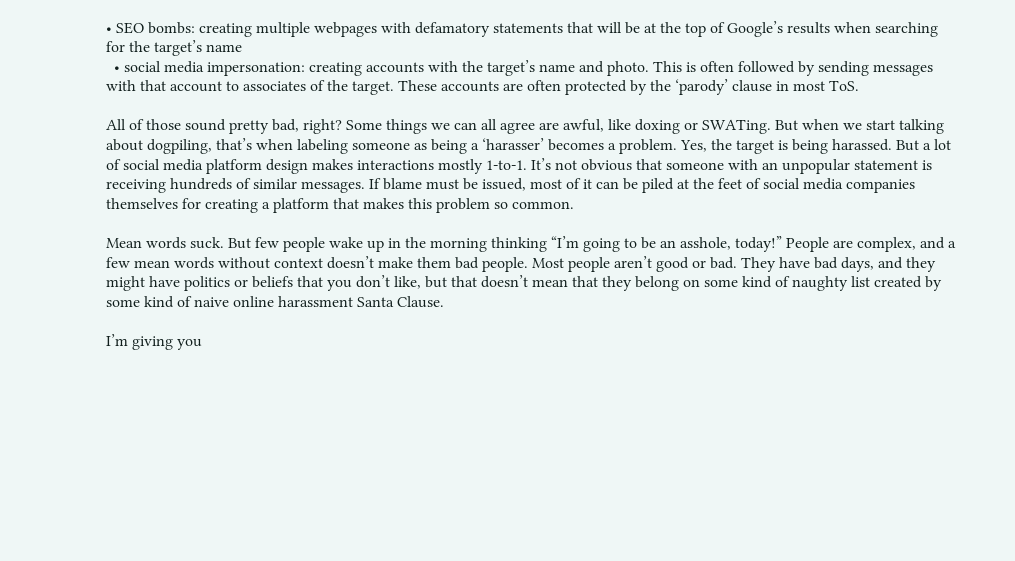• SEO bombs: creating multiple webpages with defamatory statements that will be at the top of Google’s results when searching for the target’s name
  • social media impersonation: creating accounts with the target’s name and photo. This is often followed by sending messages with that account to associates of the target. These accounts are often protected by the ‘parody’ clause in most ToS.

All of those sound pretty bad, right? Some things we can all agree are awful, like doxing or SWATing. But when we start talking about dogpiling, that’s when labeling someone as being a ‘harasser’ becomes a problem. Yes, the target is being harassed. But a lot of social media platform design makes interactions mostly 1-to-1. It’s not obvious that someone with an unpopular statement is receiving hundreds of similar messages. If blame must be issued, most of it can be piled at the feet of social media companies themselves for creating a platform that makes this problem so common.

Mean words suck. But few people wake up in the morning thinking “I’m going to be an asshole, today!” People are complex, and a few mean words without context doesn’t make them bad people. Most people aren’t good or bad. They have bad days, and they might have politics or beliefs that you don’t like, but that doesn’t mean that they belong on some kind of naughty list created by some kind of naive online harassment Santa Clause.

I’m giving you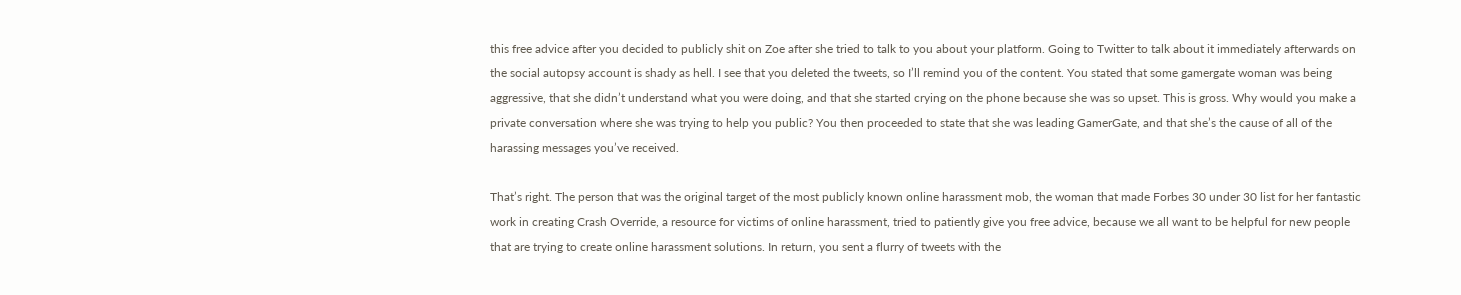this free advice after you decided to publicly shit on Zoe after she tried to talk to you about your platform. Going to Twitter to talk about it immediately afterwards on the social autopsy account is shady as hell. I see that you deleted the tweets, so I’ll remind you of the content. You stated that some gamergate woman was being aggressive, that she didn’t understand what you were doing, and that she started crying on the phone because she was so upset. This is gross. Why would you make a private conversation where she was trying to help you public? You then proceeded to state that she was leading GamerGate, and that she’s the cause of all of the harassing messages you’ve received.

That’s right. The person that was the original target of the most publicly known online harassment mob, the woman that made Forbes 30 under 30 list for her fantastic work in creating Crash Override, a resource for victims of online harassment, tried to patiently give you free advice, because we all want to be helpful for new people that are trying to create online harassment solutions. In return, you sent a flurry of tweets with the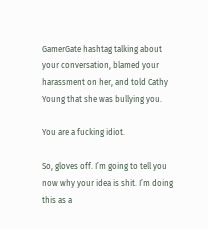GamerGate hashtag talking about your conversation, blamed your harassment on her, and told Cathy Young that she was bullying you.

You are a fucking idiot.

So, gloves off. I’m going to tell you now why your idea is shit. I’m doing this as a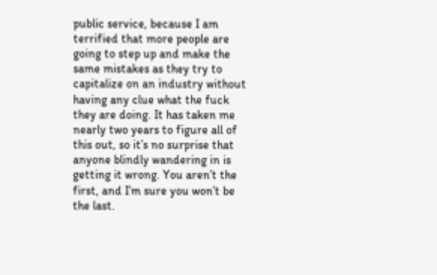public service, because I am terrified that more people are going to step up and make the same mistakes as they try to capitalize on an industry without having any clue what the fuck they are doing. It has taken me nearly two years to figure all of this out, so it’s no surprise that anyone blindly wandering in is getting it wrong. You aren’t the first, and I’m sure you won’t be the last.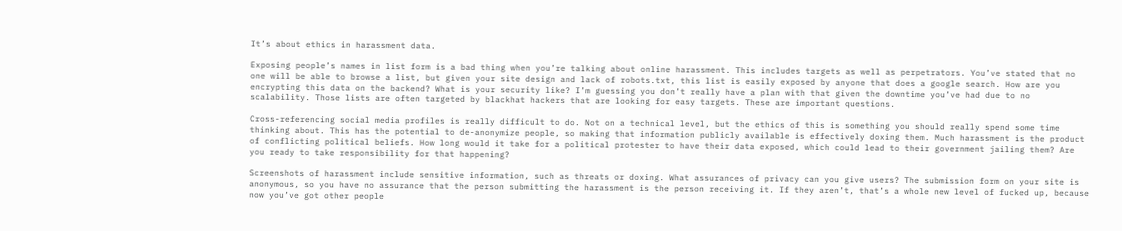It’s about ethics in harassment data.

Exposing people’s names in list form is a bad thing when you’re talking about online harassment. This includes targets as well as perpetrators. You’ve stated that no one will be able to browse a list, but given your site design and lack of robots.txt, this list is easily exposed by anyone that does a google search. How are you encrypting this data on the backend? What is your security like? I’m guessing you don’t really have a plan with that given the downtime you’ve had due to no scalability. Those lists are often targeted by blackhat hackers that are looking for easy targets. These are important questions.

Cross-referencing social media profiles is really difficult to do. Not on a technical level, but the ethics of this is something you should really spend some time thinking about. This has the potential to de-anonymize people, so making that information publicly available is effectively doxing them. Much harassment is the product of conflicting political beliefs. How long would it take for a political protester to have their data exposed, which could lead to their government jailing them? Are you ready to take responsibility for that happening?

Screenshots of harassment include sensitive information, such as threats or doxing. What assurances of privacy can you give users? The submission form on your site is anonymous, so you have no assurance that the person submitting the harassment is the person receiving it. If they aren’t, that’s a whole new level of fucked up, because now you’ve got other people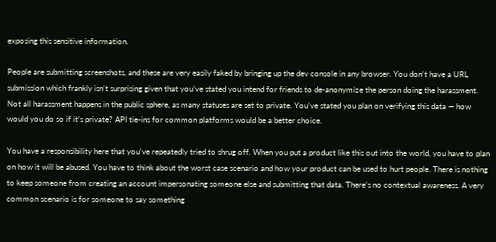exposing this sensitive information.

People are submitting screenshots, and these are very easily faked by bringing up the dev console in any browser. You don’t have a URL submission which frankly isn’t surprising given that you’ve stated you intend for friends to de-anonymize the person doing the harassment. Not all harassment happens in the public sphere, as many statuses are set to private. You’ve stated you plan on verifying this data — how would you do so if it’s private? API tie-ins for common platforms would be a better choice.

You have a responsibility here that you’ve repeatedly tried to shrug off. When you put a product like this out into the world, you have to plan on how it will be abused. You have to think about the worst case scenario and how your product can be used to hurt people. There is nothing to keep someone from creating an account impersonating someone else and submitting that data. There’s no contextual awareness. A very common scenario is for someone to say something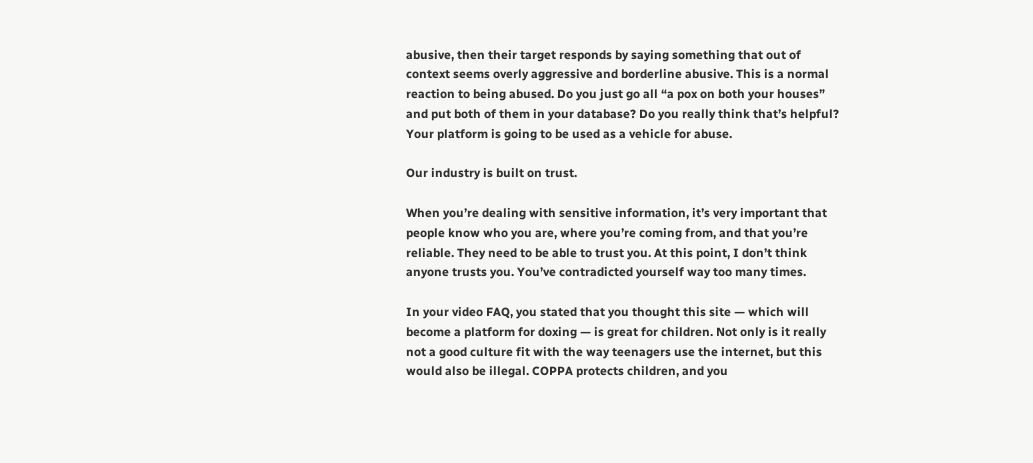abusive, then their target responds by saying something that out of context seems overly aggressive and borderline abusive. This is a normal reaction to being abused. Do you just go all “a pox on both your houses” and put both of them in your database? Do you really think that’s helpful? Your platform is going to be used as a vehicle for abuse.

Our industry is built on trust.

When you’re dealing with sensitive information, it’s very important that people know who you are, where you’re coming from, and that you’re reliable. They need to be able to trust you. At this point, I don’t think anyone trusts you. You’ve contradicted yourself way too many times.

In your video FAQ, you stated that you thought this site — which will become a platform for doxing — is great for children. Not only is it really not a good culture fit with the way teenagers use the internet, but this would also be illegal. COPPA protects children, and you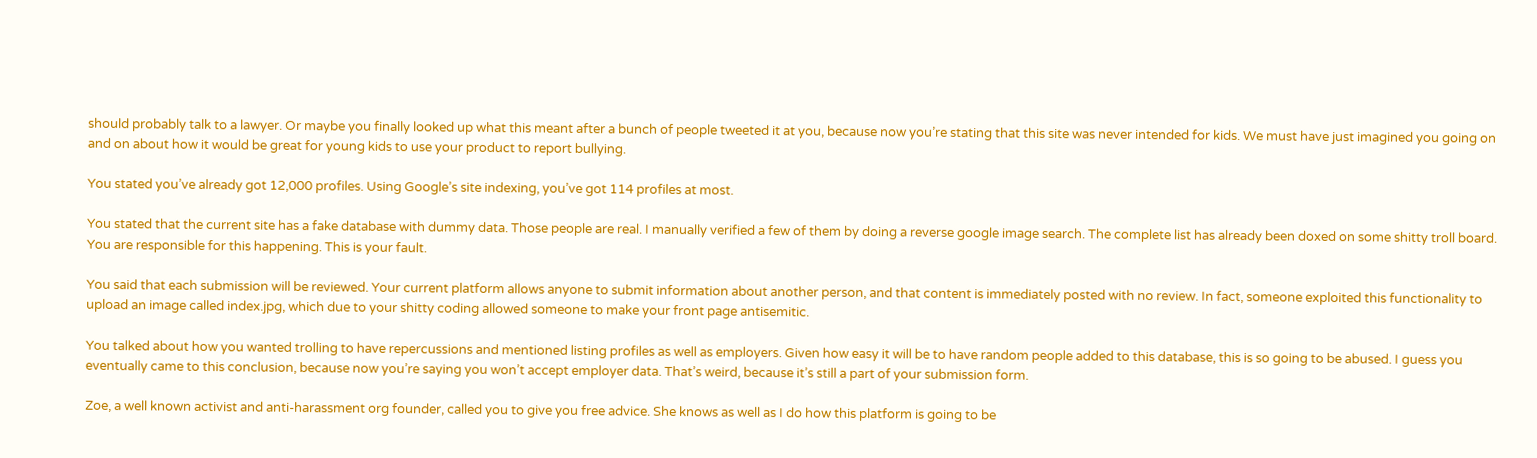should probably talk to a lawyer. Or maybe you finally looked up what this meant after a bunch of people tweeted it at you, because now you’re stating that this site was never intended for kids. We must have just imagined you going on and on about how it would be great for young kids to use your product to report bullying.

You stated you’ve already got 12,000 profiles. Using Google’s site indexing, you’ve got 114 profiles at most.

You stated that the current site has a fake database with dummy data. Those people are real. I manually verified a few of them by doing a reverse google image search. The complete list has already been doxed on some shitty troll board. You are responsible for this happening. This is your fault.

You said that each submission will be reviewed. Your current platform allows anyone to submit information about another person, and that content is immediately posted with no review. In fact, someone exploited this functionality to upload an image called index.jpg, which due to your shitty coding allowed someone to make your front page antisemitic.

You talked about how you wanted trolling to have repercussions and mentioned listing profiles as well as employers. Given how easy it will be to have random people added to this database, this is so going to be abused. I guess you eventually came to this conclusion, because now you’re saying you won’t accept employer data. That’s weird, because it’s still a part of your submission form.

Zoe, a well known activist and anti-harassment org founder, called you to give you free advice. She knows as well as I do how this platform is going to be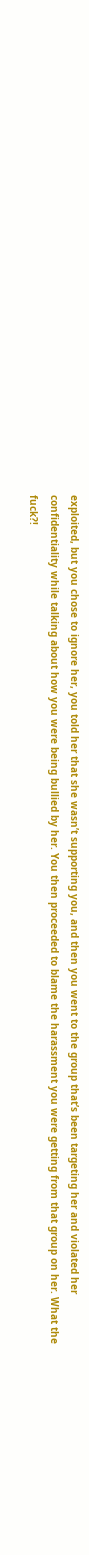exploited, but you chose to ignore her, you told her that she wasn’t supporting you, and then you went to the group that’s been targeting her and violated her confidentiality while talking about how you were being bullied by her. You then proceeded to blame the harassment you were getting from that group on her. What the fuck?!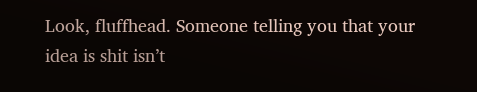Look, fluffhead. Someone telling you that your idea is shit isn’t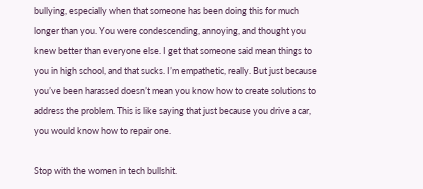bullying, especially when that someone has been doing this for much longer than you. You were condescending, annoying, and thought you knew better than everyone else. I get that someone said mean things to you in high school, and that sucks. I’m empathetic, really. But just because you’ve been harassed doesn’t mean you know how to create solutions to address the problem. This is like saying that just because you drive a car, you would know how to repair one.

Stop with the women in tech bullshit.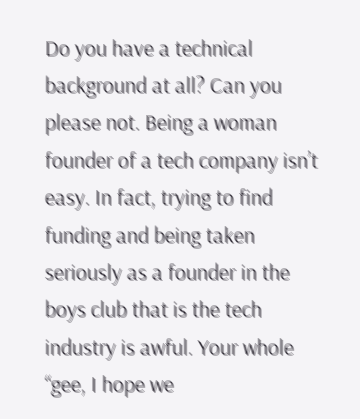Do you have a technical background at all? Can you please not. Being a woman founder of a tech company isn’t easy. In fact, trying to find funding and being taken seriously as a founder in the boys club that is the tech industry is awful. Your whole “gee, I hope we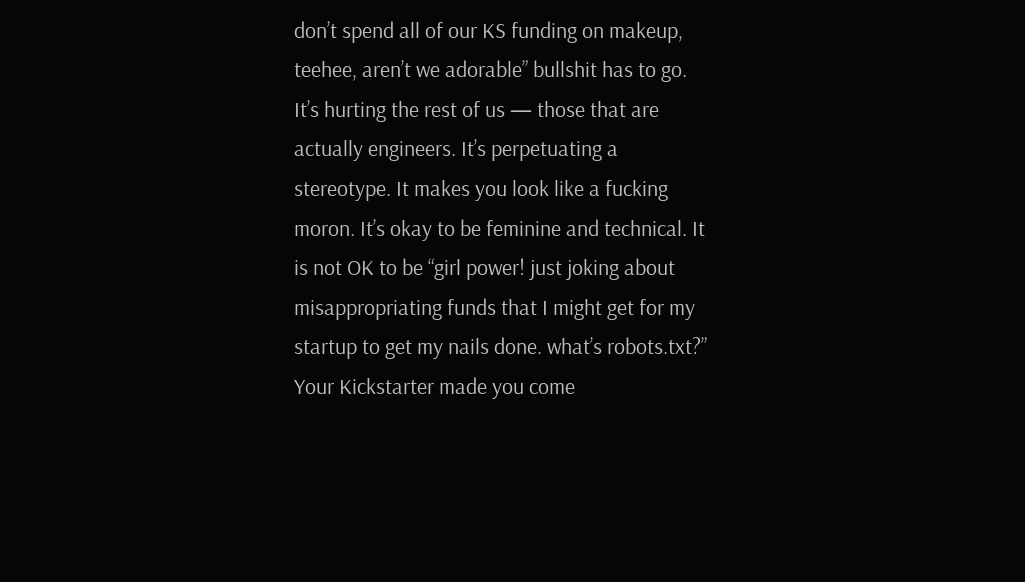don’t spend all of our KS funding on makeup, teehee, aren’t we adorable” bullshit has to go. It’s hurting the rest of us — those that are actually engineers. It’s perpetuating a stereotype. It makes you look like a fucking moron. It’s okay to be feminine and technical. It is not OK to be “girl power! just joking about misappropriating funds that I might get for my startup to get my nails done. what’s robots.txt?” Your Kickstarter made you come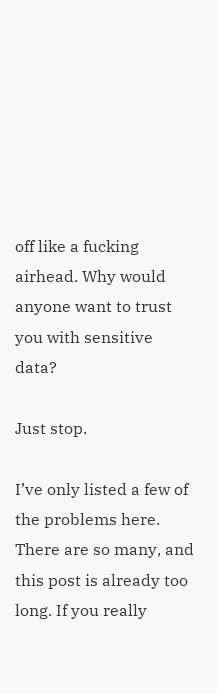off like a fucking airhead. Why would anyone want to trust you with sensitive data?

Just stop.

I’ve only listed a few of the problems here. There are so many, and this post is already too long. If you really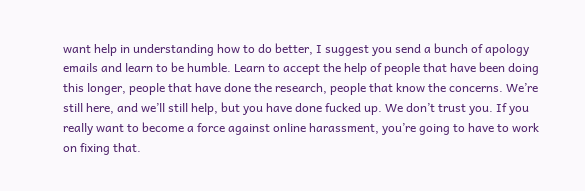want help in understanding how to do better, I suggest you send a bunch of apology emails and learn to be humble. Learn to accept the help of people that have been doing this longer, people that have done the research, people that know the concerns. We’re still here, and we’ll still help, but you have done fucked up. We don’t trust you. If you really want to become a force against online harassment, you’re going to have to work on fixing that.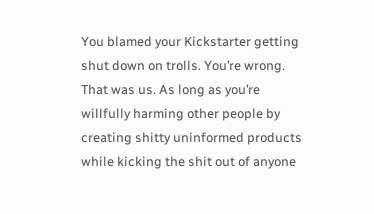You blamed your Kickstarter getting shut down on trolls. You’re wrong. That was us. As long as you’re willfully harming other people by creating shitty uninformed products while kicking the shit out of anyone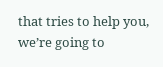that tries to help you, we’re going to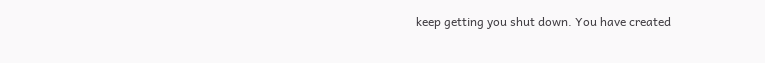keep getting you shut down. You have created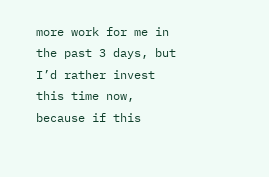more work for me in the past 3 days, but I’d rather invest this time now, because if this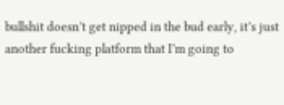bullshit doesn’t get nipped in the bud early, it’s just another fucking platform that I’m going to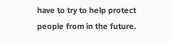have to try to help protect people from in the future.